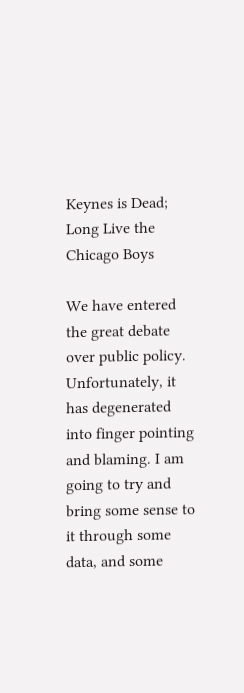Keynes is Dead; Long Live the Chicago Boys

We have entered the great debate over public policy. Unfortunately, it has degenerated into finger pointing and blaming. I am going to try and bring some sense to it through some data, and some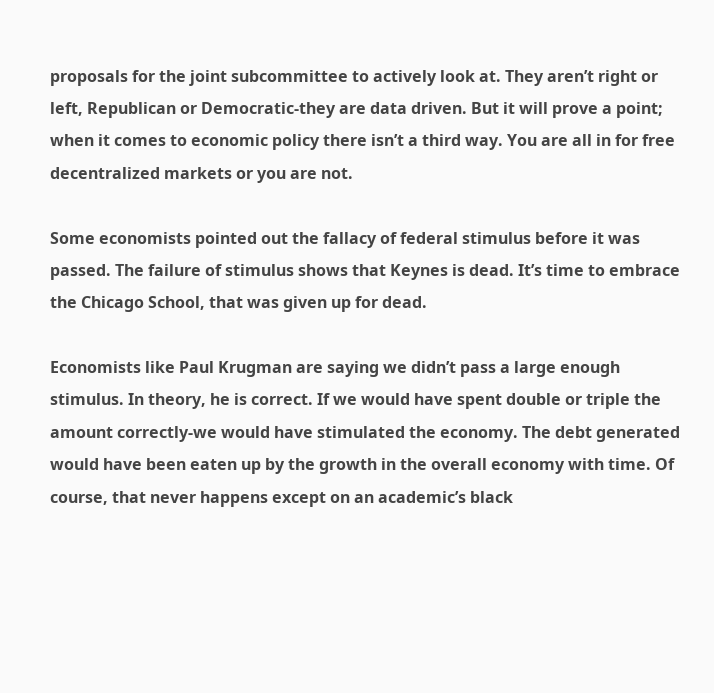proposals for the joint subcommittee to actively look at. They aren’t right or left, Republican or Democratic-they are data driven. But it will prove a point; when it comes to economic policy there isn’t a third way. You are all in for free decentralized markets or you are not.

Some economists pointed out the fallacy of federal stimulus before it was passed. The failure of stimulus shows that Keynes is dead. It’s time to embrace the Chicago School, that was given up for dead.

Economists like Paul Krugman are saying we didn’t pass a large enough stimulus. In theory, he is correct. If we would have spent double or triple the amount correctly-we would have stimulated the economy. The debt generated would have been eaten up by the growth in the overall economy with time. Of course, that never happens except on an academic’s black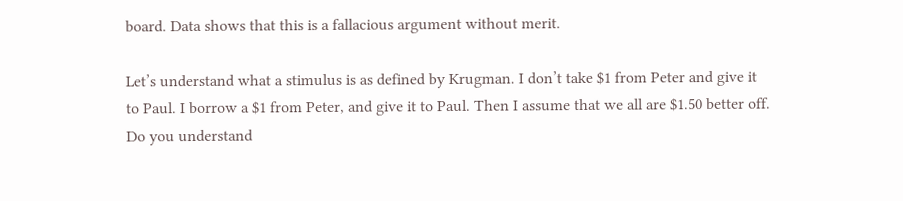board. Data shows that this is a fallacious argument without merit.

Let’s understand what a stimulus is as defined by Krugman. I don’t take $1 from Peter and give it to Paul. I borrow a $1 from Peter, and give it to Paul. Then I assume that we all are $1.50 better off. Do you understand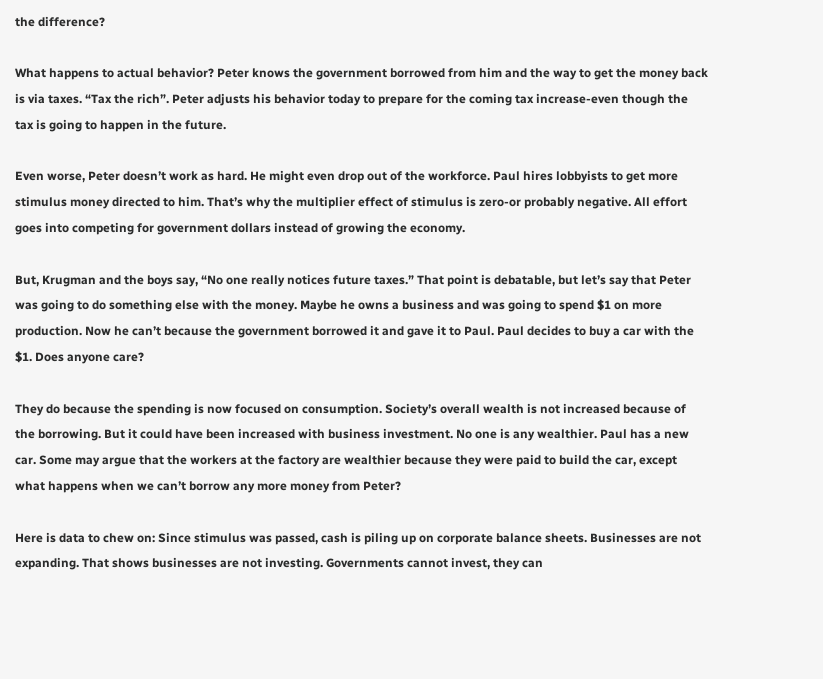the difference?

What happens to actual behavior? Peter knows the government borrowed from him and the way to get the money back is via taxes. “Tax the rich”. Peter adjusts his behavior today to prepare for the coming tax increase-even though the tax is going to happen in the future.

Even worse, Peter doesn’t work as hard. He might even drop out of the workforce. Paul hires lobbyists to get more stimulus money directed to him. That’s why the multiplier effect of stimulus is zero-or probably negative. All effort goes into competing for government dollars instead of growing the economy.

But, Krugman and the boys say, “No one really notices future taxes.” That point is debatable, but let’s say that Peter was going to do something else with the money. Maybe he owns a business and was going to spend $1 on more production. Now he can’t because the government borrowed it and gave it to Paul. Paul decides to buy a car with the $1. Does anyone care?

They do because the spending is now focused on consumption. Society’s overall wealth is not increased because of the borrowing. But it could have been increased with business investment. No one is any wealthier. Paul has a new car. Some may argue that the workers at the factory are wealthier because they were paid to build the car, except what happens when we can’t borrow any more money from Peter?

Here is data to chew on: Since stimulus was passed, cash is piling up on corporate balance sheets. Businesses are not expanding. That shows businesses are not investing. Governments cannot invest, they can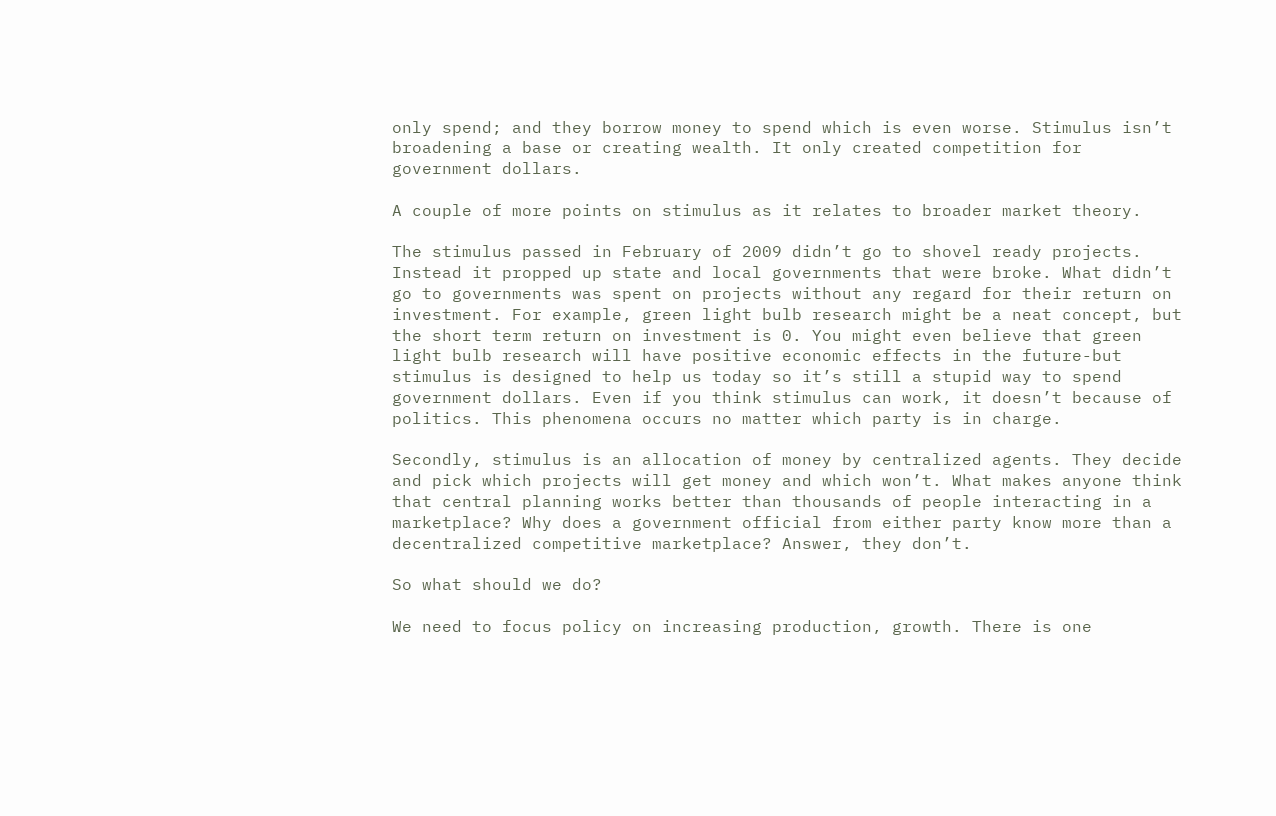only spend; and they borrow money to spend which is even worse. Stimulus isn’t broadening a base or creating wealth. It only created competition for government dollars.

A couple of more points on stimulus as it relates to broader market theory.

The stimulus passed in February of 2009 didn’t go to shovel ready projects. Instead it propped up state and local governments that were broke. What didn’t go to governments was spent on projects without any regard for their return on investment. For example, green light bulb research might be a neat concept, but the short term return on investment is 0. You might even believe that green light bulb research will have positive economic effects in the future-but stimulus is designed to help us today so it’s still a stupid way to spend government dollars. Even if you think stimulus can work, it doesn’t because of politics. This phenomena occurs no matter which party is in charge.

Secondly, stimulus is an allocation of money by centralized agents. They decide and pick which projects will get money and which won’t. What makes anyone think that central planning works better than thousands of people interacting in a marketplace? Why does a government official from either party know more than a decentralized competitive marketplace? Answer, they don’t.

So what should we do?

We need to focus policy on increasing production, growth. There is one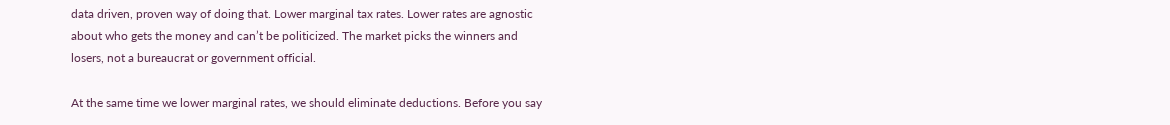data driven, proven way of doing that. Lower marginal tax rates. Lower rates are agnostic about who gets the money and can’t be politicized. The market picks the winners and losers, not a bureaucrat or government official.

At the same time we lower marginal rates, we should eliminate deductions. Before you say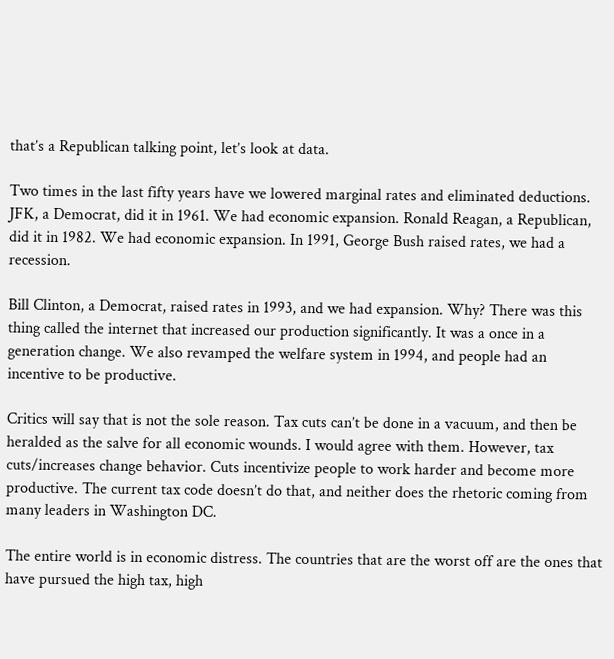that’s a Republican talking point, let’s look at data.

Two times in the last fifty years have we lowered marginal rates and eliminated deductions. JFK, a Democrat, did it in 1961. We had economic expansion. Ronald Reagan, a Republican, did it in 1982. We had economic expansion. In 1991, George Bush raised rates, we had a recession.

Bill Clinton, a Democrat, raised rates in 1993, and we had expansion. Why? There was this thing called the internet that increased our production significantly. It was a once in a generation change. We also revamped the welfare system in 1994, and people had an incentive to be productive.

Critics will say that is not the sole reason. Tax cuts can’t be done in a vacuum, and then be heralded as the salve for all economic wounds. I would agree with them. However, tax cuts/increases change behavior. Cuts incentivize people to work harder and become more productive. The current tax code doesn’t do that, and neither does the rhetoric coming from many leaders in Washington DC.

The entire world is in economic distress. The countries that are the worst off are the ones that have pursued the high tax, high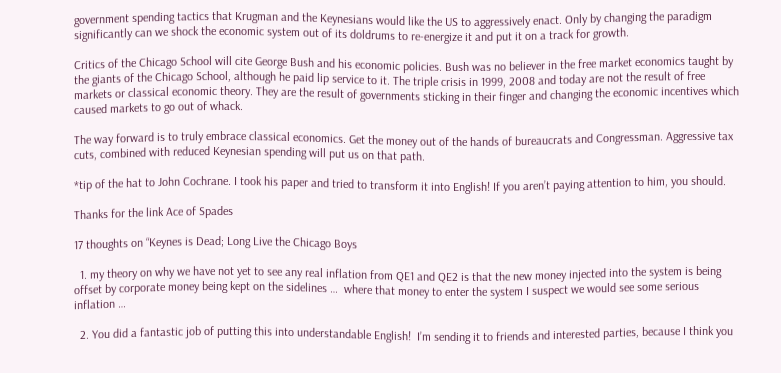government spending tactics that Krugman and the Keynesians would like the US to aggressively enact. Only by changing the paradigm significantly can we shock the economic system out of its doldrums to re-energize it and put it on a track for growth.

Critics of the Chicago School will cite George Bush and his economic policies. Bush was no believer in the free market economics taught by the giants of the Chicago School, although he paid lip service to it. The triple crisis in 1999, 2008 and today are not the result of free markets or classical economic theory. They are the result of governments sticking in their finger and changing the economic incentives which caused markets to go out of whack.

The way forward is to truly embrace classical economics. Get the money out of the hands of bureaucrats and Congressman. Aggressive tax cuts, combined with reduced Keynesian spending will put us on that path.

*tip of the hat to John Cochrane. I took his paper and tried to transform it into English! If you aren’t paying attention to him, you should.

Thanks for the link Ace of Spades

17 thoughts on “Keynes is Dead; Long Live the Chicago Boys

  1. my theory on why we have not yet to see any real inflation from QE1 and QE2 is that the new money injected into the system is being offset by corporate money being kept on the sidelines …  where that money to enter the system I suspect we would see some serious inflation …

  2. You did a fantastic job of putting this into understandable English!  I’m sending it to friends and interested parties, because I think you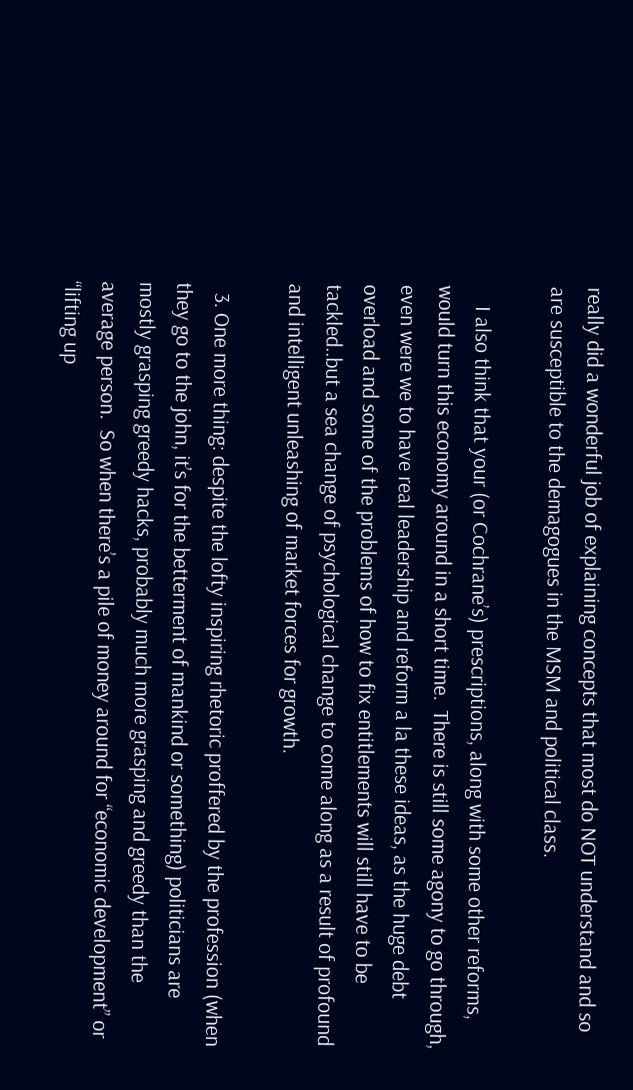really did a wonderful job of explaining concepts that most do NOT understand and so are susceptible to the demagogues in the MSM and political class.

    I also think that your (or Cochrane’s) prescriptions, along with some other reforms, would turn this economy around in a short time.  There is still some agony to go through, even were we to have real leadership and reform a la these ideas, as the huge debt overload and some of the problems of how to fix entitlements will still have to be tackled..but a sea change of psychological change to come along as a result of profound and intelligent unleashing of market forces for growth.

  3. One more thing: despite the lofty inspiring rhetoric proffered by the profession (when they go to the john, it’s for the betterment of mankind or something) politicians are mostly grasping greedy hacks, probably much more grasping and greedy than the average person.  So when there’s a pile of money around for “economic development” or “lifting up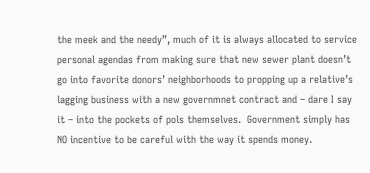the meek and the needy”, much of it is always allocated to service personal agendas from making sure that new sewer plant doesn’t go into favorite donors’ neighborhoods to propping up a relative’s lagging business with a new governmnet contract and – dare I say it – into the pockets of pols themselves.  Government simply has NO incentive to be careful with the way it spends money.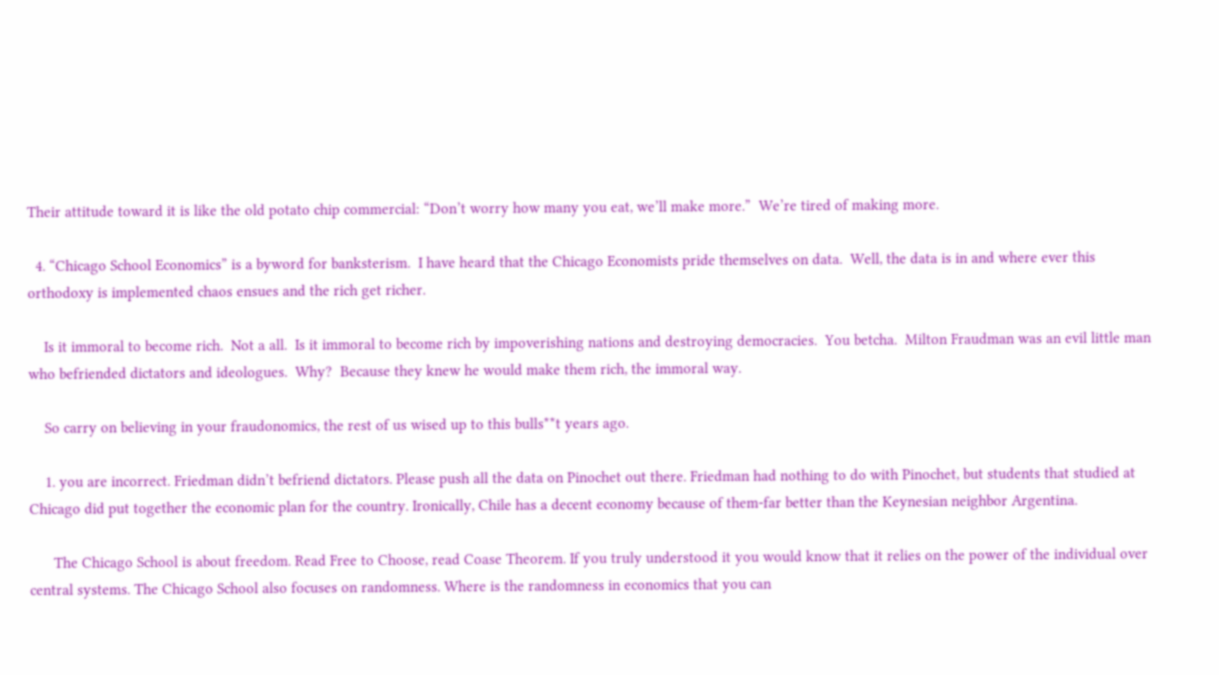Their attitude toward it is like the old potato chip commercial: “Don’t worry how many you eat, we’ll make more.”  We’re tired of making more.

  4. “Chicago School Economics” is a byword for banksterism.  I have heard that the Chicago Economists pride themselves on data.  Well, the data is in and where ever this orthodoxy is implemented chaos ensues and the rich get richer.

    Is it immoral to become rich.  Not a all.  Is it immoral to become rich by impoverishing nations and destroying democracies.  You betcha.  Milton Fraudman was an evil little man who befriended dictators and ideologues.  Why?  Because they knew he would make them rich, the immoral way.

    So carry on believing in your fraudonomics, the rest of us wised up to this bulls**t years ago.

    1. you are incorrect. Friedman didn’t befriend dictators. Please push all the data on Pinochet out there. Friedman had nothing to do with Pinochet, but students that studied at Chicago did put together the economic plan for the country. Ironically, Chile has a decent economy because of them-far better than the Keynesian neighbor Argentina.

      The Chicago School is about freedom. Read Free to Choose, read Coase Theorem. If you truly understood it you would know that it relies on the power of the individual over central systems. The Chicago School also focuses on randomness. Where is the randomness in economics that you can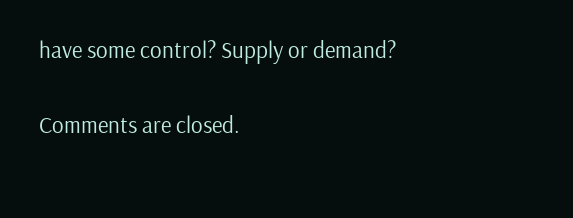have some control? Supply or demand?

Comments are closed.